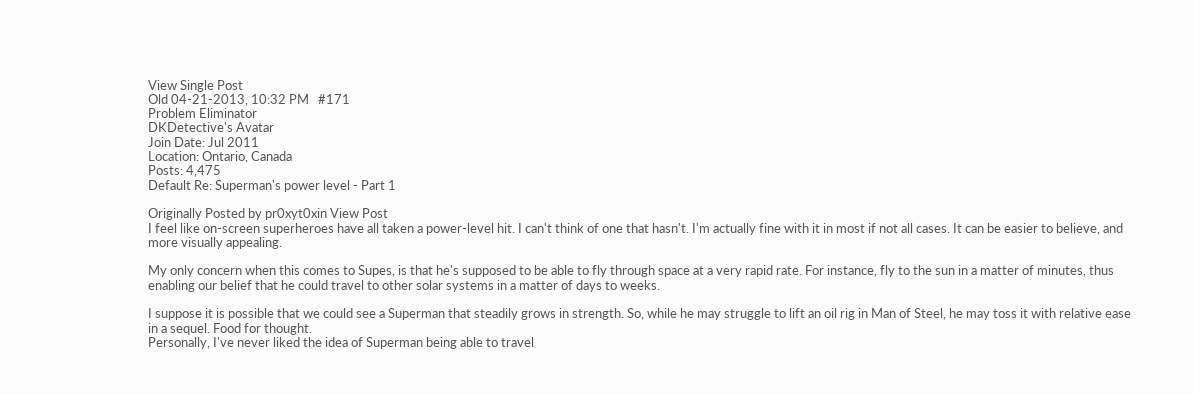View Single Post
Old 04-21-2013, 10:32 PM   #171
Problem Eliminator
DKDetective's Avatar
Join Date: Jul 2011
Location: Ontario, Canada
Posts: 4,475
Default Re: Superman's power level - Part 1

Originally Posted by pr0xyt0xin View Post
I feel like on-screen superheroes have all taken a power-level hit. I can't think of one that hasn't. I'm actually fine with it in most if not all cases. It can be easier to believe, and more visually appealing.

My only concern when this comes to Supes, is that he's supposed to be able to fly through space at a very rapid rate. For instance, fly to the sun in a matter of minutes, thus enabling our belief that he could travel to other solar systems in a matter of days to weeks.

I suppose it is possible that we could see a Superman that steadily grows in strength. So, while he may struggle to lift an oil rig in Man of Steel, he may toss it with relative ease in a sequel. Food for thought.
Personally, I've never liked the idea of Superman being able to travel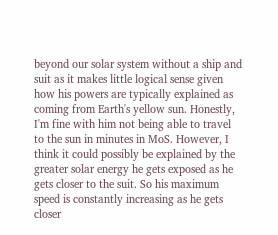beyond our solar system without a ship and suit as it makes little logical sense given how his powers are typically explained as coming from Earth's yellow sun. Honestly, I'm fine with him not being able to travel to the sun in minutes in MoS. However, I think it could possibly be explained by the greater solar energy he gets exposed as he gets closer to the suit. So his maximum speed is constantly increasing as he gets closer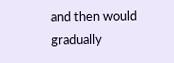and then would gradually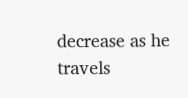decrease as he travels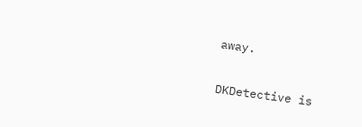away.

DKDetective is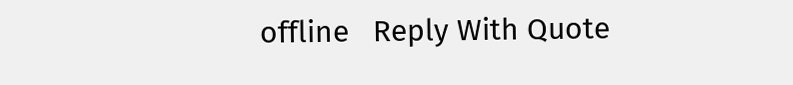offline   Reply With Quote